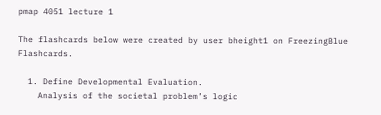pmap 4051 lecture 1

The flashcards below were created by user bheight1 on FreezingBlue Flashcards.

  1. Define Developmental Evaluation.
    Analysis of the societal problem’s logic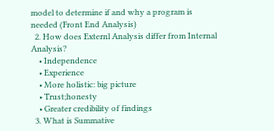model to determine if and why a program is needed (Front End Analysis)
  2. How does Externl Analysis differ from Internal Analysis?
    • Independence
    • Experience
    • More holistic: big picture
    • Trust;honesty
    • Greater credibility of findings
  3. What is Summative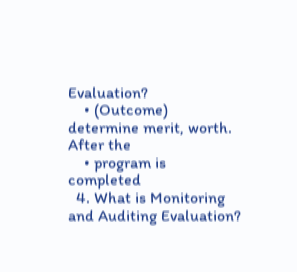Evaluation?
    • (Outcome) determine merit, worth. After the
    • program is completed
  4. What is Monitoring and Auditing Evaluation?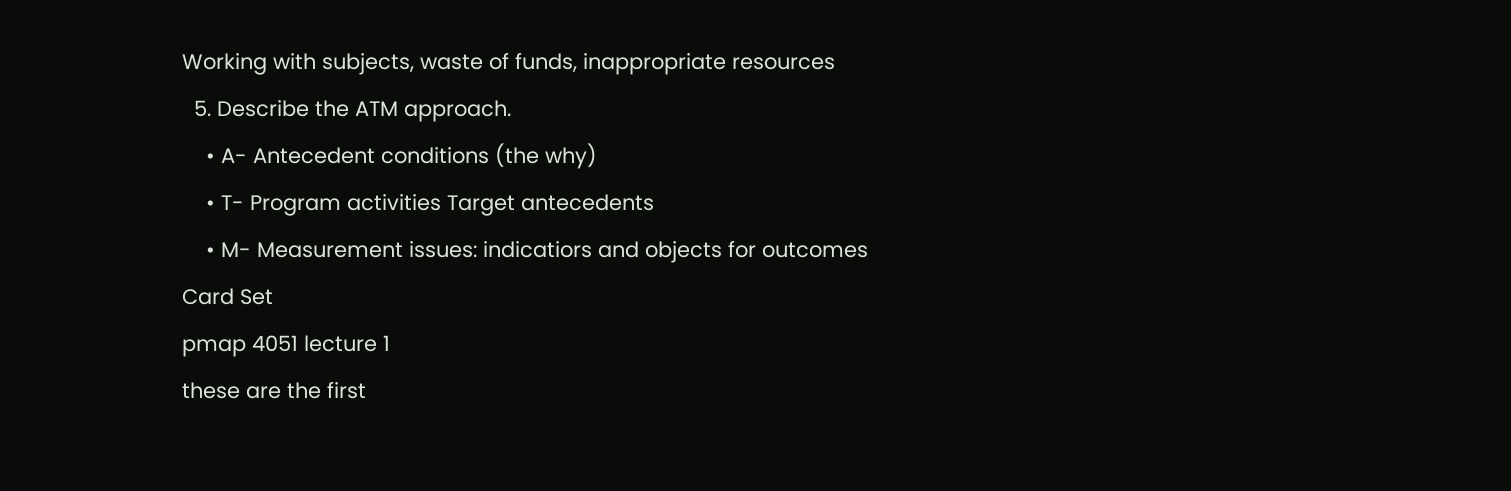Working with subjects, waste of funds, inappropriate resources
  5. Describe the ATM approach.
    • A- Antecedent conditions (the why)
    • T- Program activities Target antecedents
    • M- Measurement issues: indicatiors and objects for outcomes
Card Set
pmap 4051 lecture 1
these are the first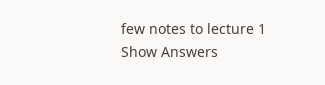few notes to lecture 1
Show Answers